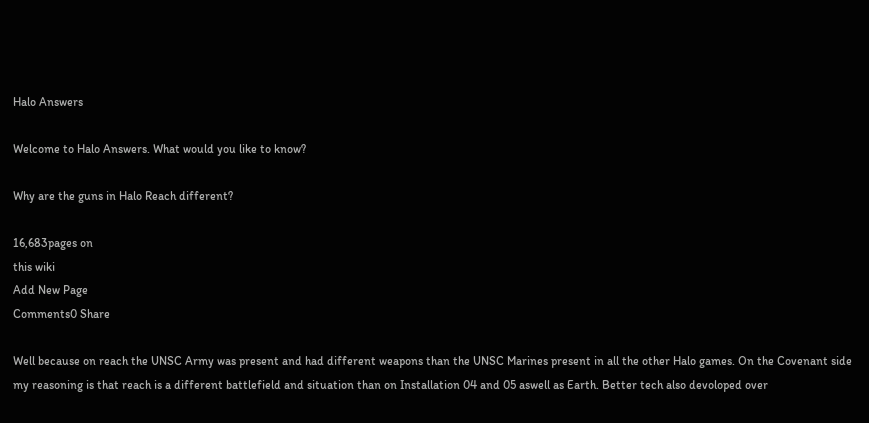Halo Answers

Welcome to Halo Answers. What would you like to know?

Why are the guns in Halo Reach different?

16,683pages on
this wiki
Add New Page
Comments0 Share

Well because on reach the UNSC Army was present and had different weapons than the UNSC Marines present in all the other Halo games. On the Covenant side my reasoning is that reach is a different battlefield and situation than on Installation 04 and 05 aswell as Earth. Better tech also devoloped over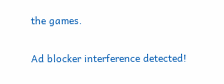the games.

Ad blocker interference detected!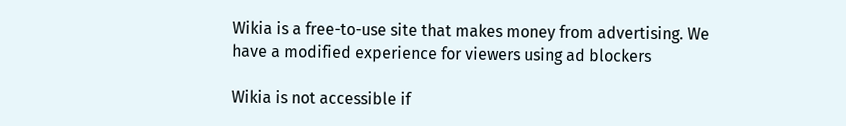Wikia is a free-to-use site that makes money from advertising. We have a modified experience for viewers using ad blockers

Wikia is not accessible if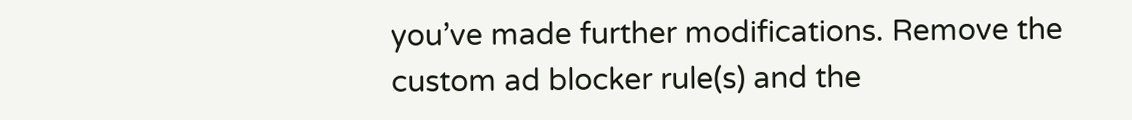you’ve made further modifications. Remove the custom ad blocker rule(s) and the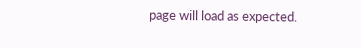page will load as expected.